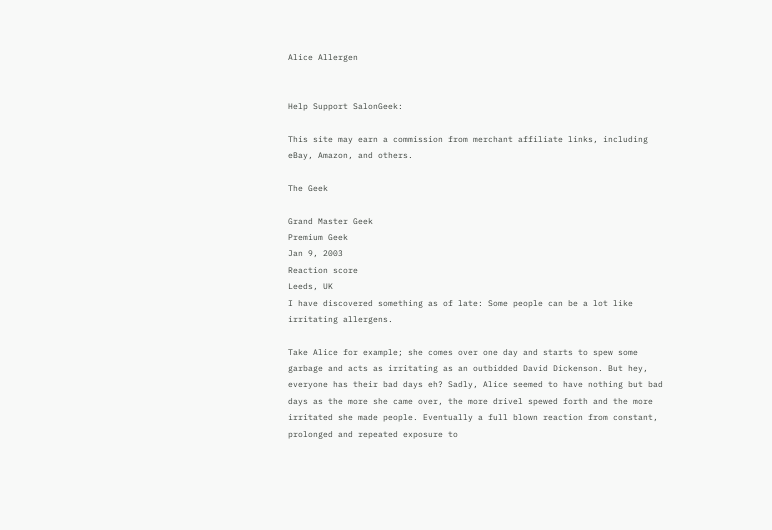Alice Allergen


Help Support SalonGeek:

This site may earn a commission from merchant affiliate links, including eBay, Amazon, and others.

The Geek

Grand Master Geek
Premium Geek
Jan 9, 2003
Reaction score
Leeds, UK
I have discovered something as of late: Some people can be a lot like irritating allergens.

Take Alice for example; she comes over one day and starts to spew some garbage and acts as irritating as an outbidded David Dickenson. But hey, everyone has their bad days eh? Sadly, Alice seemed to have nothing but bad days as the more she came over, the more drivel spewed forth and the more irritated she made people. Eventually a full blown reaction from constant, prolonged and repeated exposure to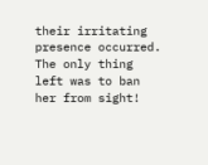their irritating presence occurred. The only thing left was to ban her from sight!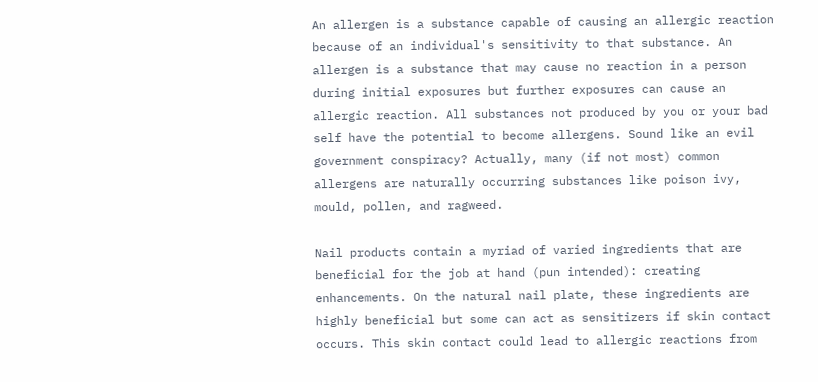An allergen is a substance capable of causing an allergic reaction because of an individual's sensitivity to that substance. An allergen is a substance that may cause no reaction in a person during initial exposures but further exposures can cause an allergic reaction. All substances not produced by you or your bad self have the potential to become allergens. Sound like an evil government conspiracy? Actually, many (if not most) common allergens are naturally occurring substances like poison ivy, mould, pollen, and ragweed.

Nail products contain a myriad of varied ingredients that are beneficial for the job at hand (pun intended): creating enhancements. On the natural nail plate, these ingredients are highly beneficial but some can act as sensitizers if skin contact occurs. This skin contact could lead to allergic reactions from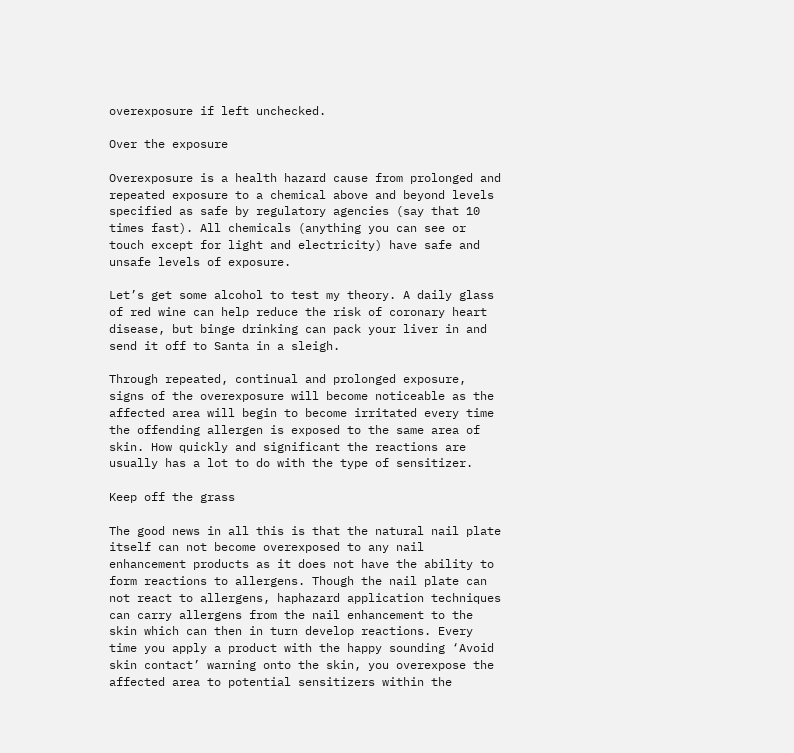overexposure if left unchecked.

Over the exposure

Overexposure is a health hazard cause from prolonged and repeated exposure to a chemical above and beyond levels specified as safe by regulatory agencies (say that 10 times fast). All chemicals (anything you can see or touch except for light and electricity) have safe and unsafe levels of exposure.

Let’s get some alcohol to test my theory. A daily glass of red wine can help reduce the risk of coronary heart disease, but binge drinking can pack your liver in and send it off to Santa in a sleigh.

Through repeated, continual and prolonged exposure, signs of the overexposure will become noticeable as the affected area will begin to become irritated every time the offending allergen is exposed to the same area of skin. How quickly and significant the reactions are usually has a lot to do with the type of sensitizer.

Keep off the grass

The good news in all this is that the natural nail plate itself can not become overexposed to any nail enhancement products as it does not have the ability to form reactions to allergens. Though the nail plate can not react to allergens, haphazard application techniques can carry allergens from the nail enhancement to the skin which can then in turn develop reactions. Every time you apply a product with the happy sounding ‘Avoid skin contact’ warning onto the skin, you overexpose the affected area to potential sensitizers within the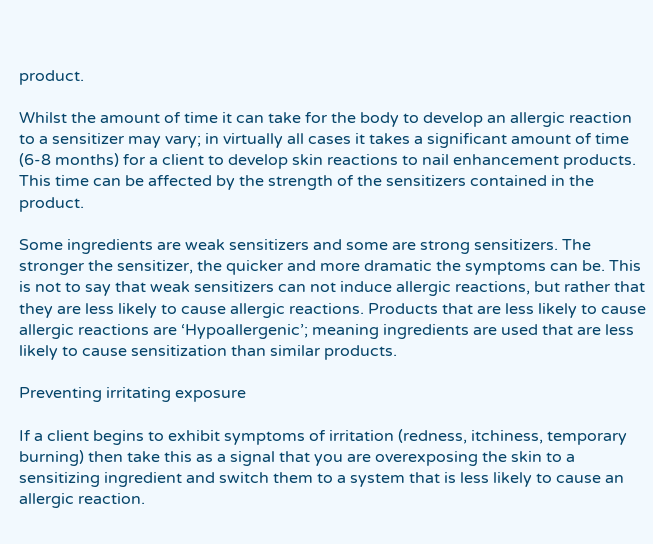product.

Whilst the amount of time it can take for the body to develop an allergic reaction to a sensitizer may vary; in virtually all cases it takes a significant amount of time (6-8 months) for a client to develop skin reactions to nail enhancement products. This time can be affected by the strength of the sensitizers contained in the product.

Some ingredients are weak sensitizers and some are strong sensitizers. The stronger the sensitizer, the quicker and more dramatic the symptoms can be. This is not to say that weak sensitizers can not induce allergic reactions, but rather that they are less likely to cause allergic reactions. Products that are less likely to cause allergic reactions are ‘Hypoallergenic’; meaning ingredients are used that are less likely to cause sensitization than similar products.

Preventing irritating exposure

If a client begins to exhibit symptoms of irritation (redness, itchiness, temporary burning) then take this as a signal that you are overexposing the skin to a sensitizing ingredient and switch them to a system that is less likely to cause an allergic reaction.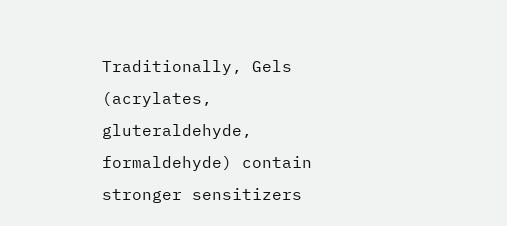Traditionally, Gels (acrylates, gluteraldehyde, formaldehyde) contain stronger sensitizers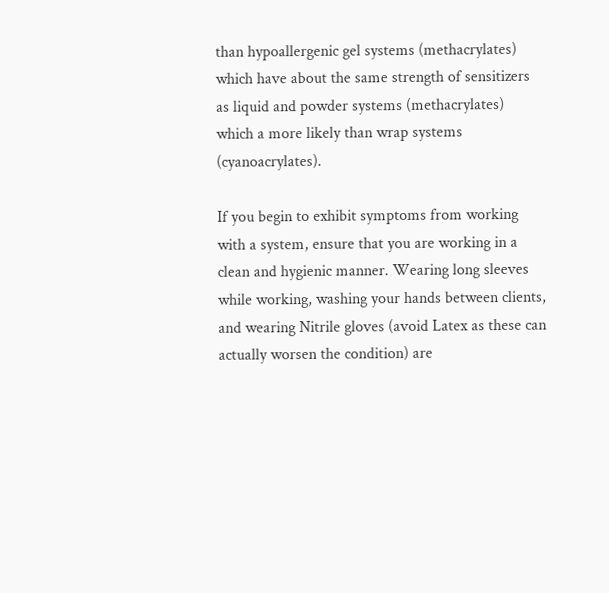than hypoallergenic gel systems (methacrylates) which have about the same strength of sensitizers as liquid and powder systems (methacrylates) which a more likely than wrap systems (cyanoacrylates).

If you begin to exhibit symptoms from working with a system, ensure that you are working in a clean and hygienic manner. Wearing long sleeves while working, washing your hands between clients, and wearing Nitrile gloves (avoid Latex as these can actually worsen the condition) are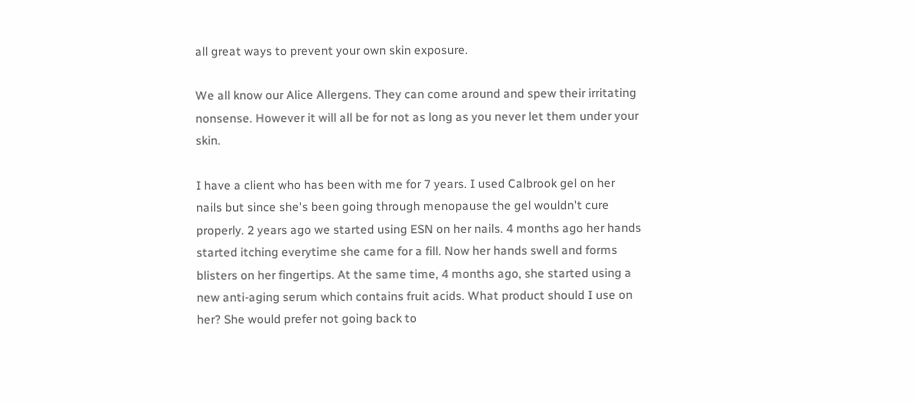all great ways to prevent your own skin exposure.

We all know our Alice Allergens. They can come around and spew their irritating nonsense. However it will all be for not as long as you never let them under your skin.

I have a client who has been with me for 7 years. I used Calbrook gel on her nails but since she's been going through menopause the gel wouldn't cure properly. 2 years ago we started using ESN on her nails. 4 months ago her hands started itching everytime she came for a fill. Now her hands swell and forms blisters on her fingertips. At the same time, 4 months ago, she started using a new anti-aging serum which contains fruit acids. What product should I use on her? She would prefer not going back to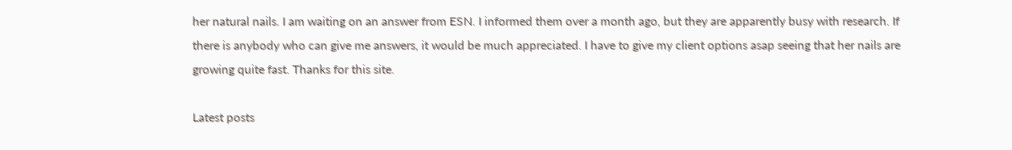her natural nails. I am waiting on an answer from ESN. I informed them over a month ago, but they are apparently busy with research. If there is anybody who can give me answers, it would be much appreciated. I have to give my client options asap seeing that her nails are growing quite fast. Thanks for this site.

Latest posts